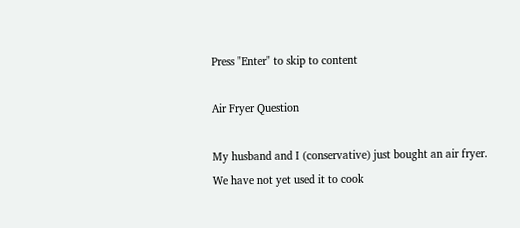Press "Enter" to skip to content

Air Fryer Question

My husband and I (conservative) just bought an air fryer. We have not yet used it to cook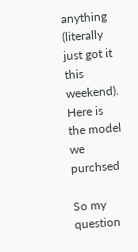anything (literally just got it this weekend). Here is the model we purchsed

So my question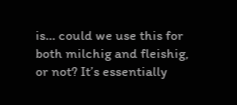is… could we use this for both milchig and fleishig, or not? It’s essentially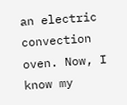an electric convection oven. Now, I know my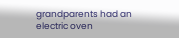grandparents had an electric oven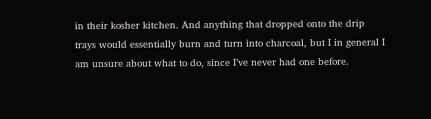in their kosher kitchen. And anything that dropped onto the drip trays would essentially burn and turn into charcoal, but I in general I am unsure about what to do, since I’ve never had one before.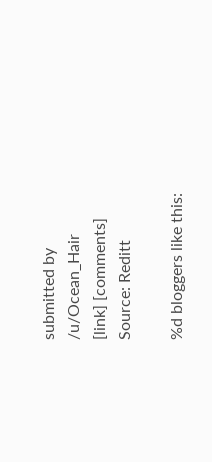submitted by /u/Ocean_Hair
[link] [comments]
Source: Reditt

%d bloggers like this: